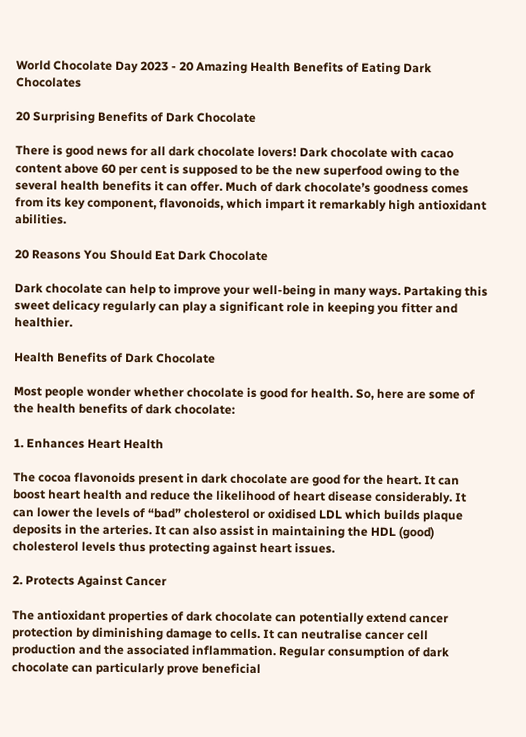World Chocolate Day 2023 - 20 Amazing Health Benefits of Eating Dark Chocolates

20 Surprising Benefits of Dark Chocolate

There is good news for all dark chocolate lovers! Dark chocolate with cacao content above 60 per cent is supposed to be the new superfood owing to the several health benefits it can offer. Much of dark chocolate’s goodness comes from its key component, flavonoids, which impart it remarkably high antioxidant abilities.

20 Reasons You Should Eat Dark Chocolate

Dark chocolate can help to improve your well-being in many ways. Partaking this sweet delicacy regularly can play a significant role in keeping you fitter and healthier.

Health Benefits of Dark Chocolate

Most people wonder whether chocolate is good for health. So, here are some of the health benefits of dark chocolate:

1. Enhances Heart Health

The cocoa flavonoids present in dark chocolate are good for the heart. It can boost heart health and reduce the likelihood of heart disease considerably. It can lower the levels of “bad” cholesterol or oxidised LDL which builds plaque deposits in the arteries. It can also assist in maintaining the HDL (good) cholesterol levels thus protecting against heart issues.

2. Protects Against Cancer

The antioxidant properties of dark chocolate can potentially extend cancer protection by diminishing damage to cells. It can neutralise cancer cell production and the associated inflammation. Regular consumption of dark chocolate can particularly prove beneficial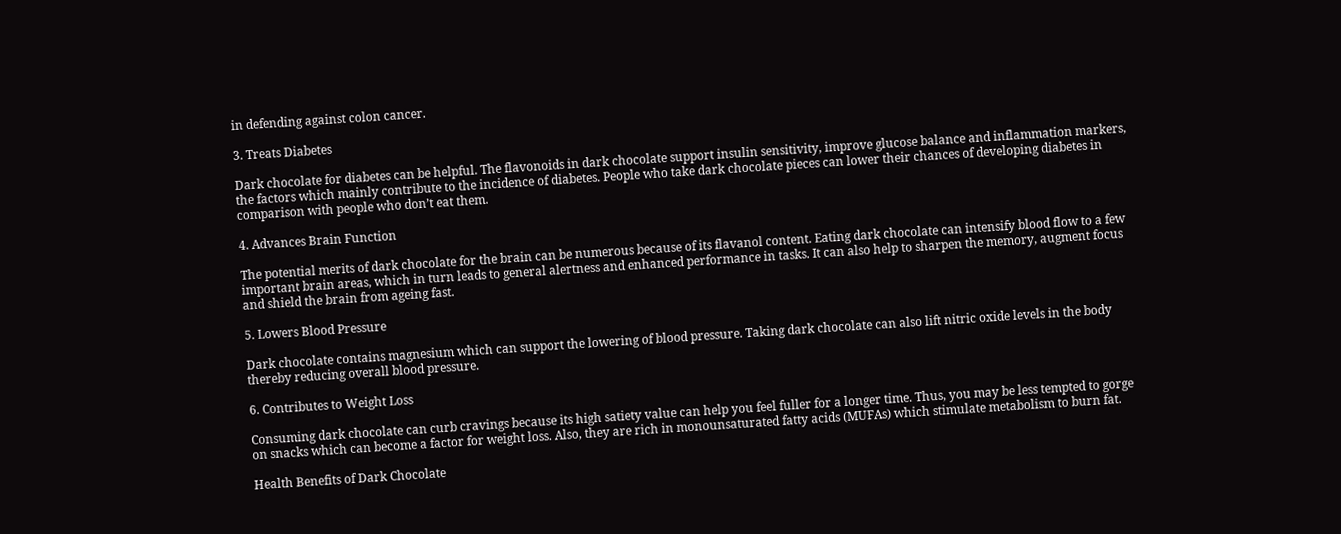in defending against colon cancer.

3. Treats Diabetes

Dark chocolate for diabetes can be helpful. The flavonoids in dark chocolate support insulin sensitivity, improve glucose balance and inflammation markers, the factors which mainly contribute to the incidence of diabetes. People who take dark chocolate pieces can lower their chances of developing diabetes in comparison with people who don’t eat them.

4. Advances Brain Function

The potential merits of dark chocolate for the brain can be numerous because of its flavanol content. Eating dark chocolate can intensify blood flow to a few important brain areas, which in turn leads to general alertness and enhanced performance in tasks. It can also help to sharpen the memory, augment focus and shield the brain from ageing fast.

5. Lowers Blood Pressure

Dark chocolate contains magnesium which can support the lowering of blood pressure. Taking dark chocolate can also lift nitric oxide levels in the body thereby reducing overall blood pressure.

6. Contributes to Weight Loss

Consuming dark chocolate can curb cravings because its high satiety value can help you feel fuller for a longer time. Thus, you may be less tempted to gorge on snacks which can become a factor for weight loss. Also, they are rich in monounsaturated fatty acids (MUFAs) which stimulate metabolism to burn fat.

Health Benefits of Dark Chocolate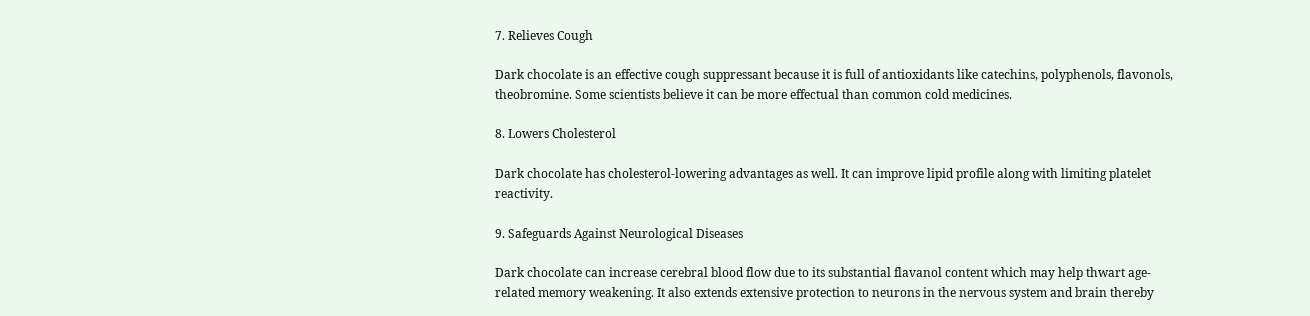7. Relieves Cough

Dark chocolate is an effective cough suppressant because it is full of antioxidants like catechins, polyphenols, flavonols, theobromine. Some scientists believe it can be more effectual than common cold medicines.

8. Lowers Cholesterol

Dark chocolate has cholesterol-lowering advantages as well. It can improve lipid profile along with limiting platelet reactivity.

9. Safeguards Against Neurological Diseases

Dark chocolate can increase cerebral blood flow due to its substantial flavanol content which may help thwart age-related memory weakening. It also extends extensive protection to neurons in the nervous system and brain thereby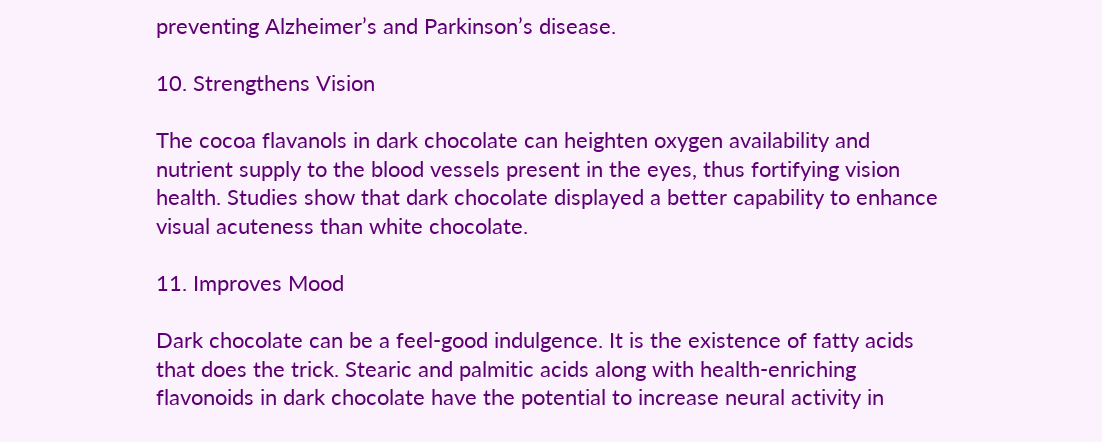preventing Alzheimer’s and Parkinson’s disease.

10. Strengthens Vision

The cocoa flavanols in dark chocolate can heighten oxygen availability and nutrient supply to the blood vessels present in the eyes, thus fortifying vision health. Studies show that dark chocolate displayed a better capability to enhance visual acuteness than white chocolate.

11. Improves Mood

Dark chocolate can be a feel-good indulgence. It is the existence of fatty acids that does the trick. Stearic and palmitic acids along with health-enriching flavonoids in dark chocolate have the potential to increase neural activity in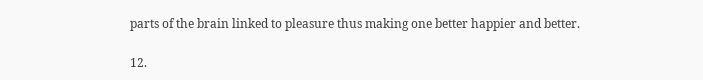parts of the brain linked to pleasure thus making one better happier and better.

12.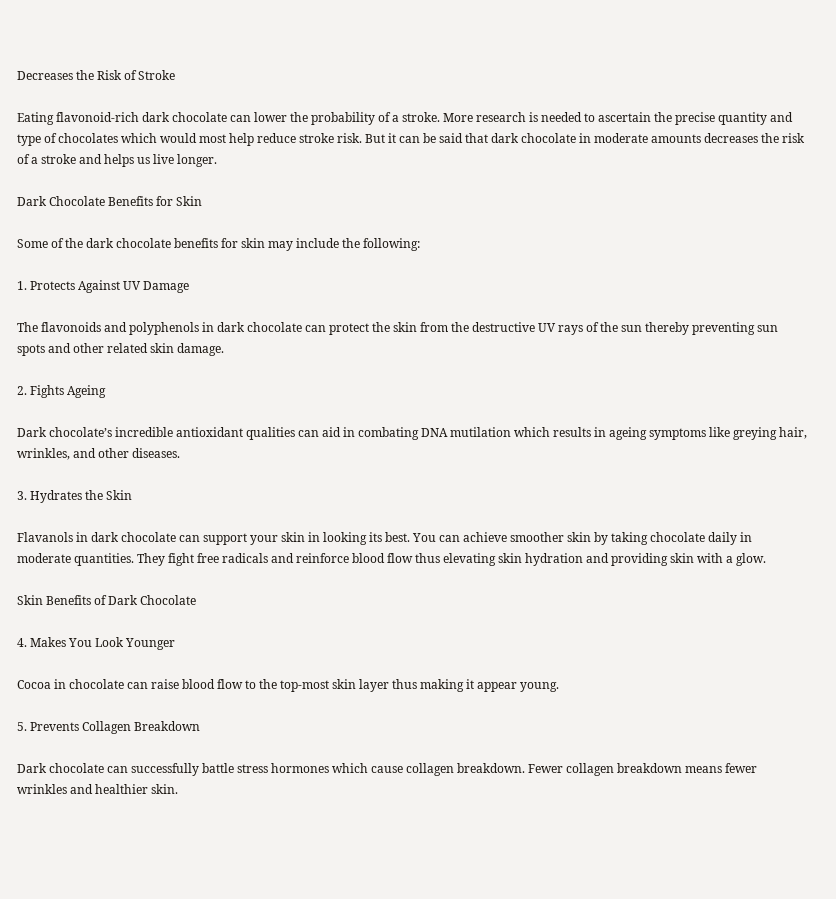Decreases the Risk of Stroke

Eating flavonoid-rich dark chocolate can lower the probability of a stroke. More research is needed to ascertain the precise quantity and type of chocolates which would most help reduce stroke risk. But it can be said that dark chocolate in moderate amounts decreases the risk of a stroke and helps us live longer.

Dark Chocolate Benefits for Skin

Some of the dark chocolate benefits for skin may include the following:

1. Protects Against UV Damage

The flavonoids and polyphenols in dark chocolate can protect the skin from the destructive UV rays of the sun thereby preventing sun spots and other related skin damage.

2. Fights Ageing

Dark chocolate’s incredible antioxidant qualities can aid in combating DNA mutilation which results in ageing symptoms like greying hair, wrinkles, and other diseases.

3. Hydrates the Skin

Flavanols in dark chocolate can support your skin in looking its best. You can achieve smoother skin by taking chocolate daily in moderate quantities. They fight free radicals and reinforce blood flow thus elevating skin hydration and providing skin with a glow.

Skin Benefits of Dark Chocolate

4. Makes You Look Younger

Cocoa in chocolate can raise blood flow to the top-most skin layer thus making it appear young.

5. Prevents Collagen Breakdown

Dark chocolate can successfully battle stress hormones which cause collagen breakdown. Fewer collagen breakdown means fewer wrinkles and healthier skin.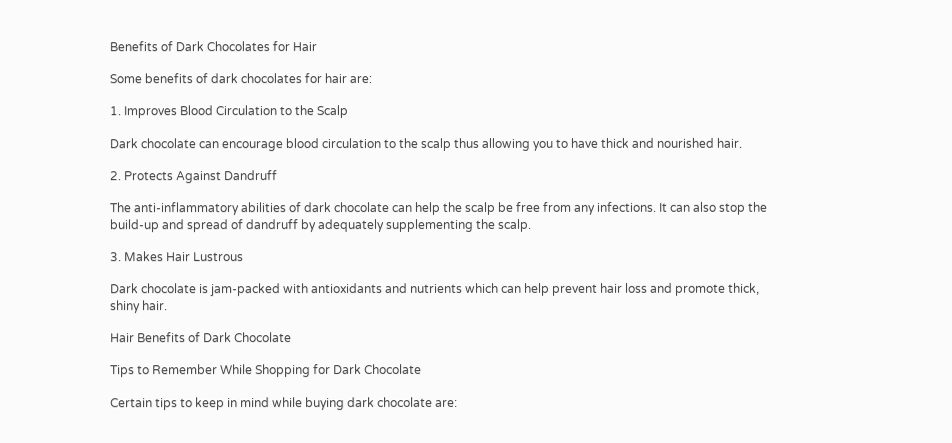Benefits of Dark Chocolates for Hair

Some benefits of dark chocolates for hair are:

1. Improves Blood Circulation to the Scalp

Dark chocolate can encourage blood circulation to the scalp thus allowing you to have thick and nourished hair.

2. Protects Against Dandruff

The anti-inflammatory abilities of dark chocolate can help the scalp be free from any infections. It can also stop the build-up and spread of dandruff by adequately supplementing the scalp.

3. Makes Hair Lustrous

Dark chocolate is jam-packed with antioxidants and nutrients which can help prevent hair loss and promote thick, shiny hair.

Hair Benefits of Dark Chocolate

Tips to Remember While Shopping for Dark Chocolate

Certain tips to keep in mind while buying dark chocolate are: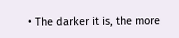• The darker it is, the more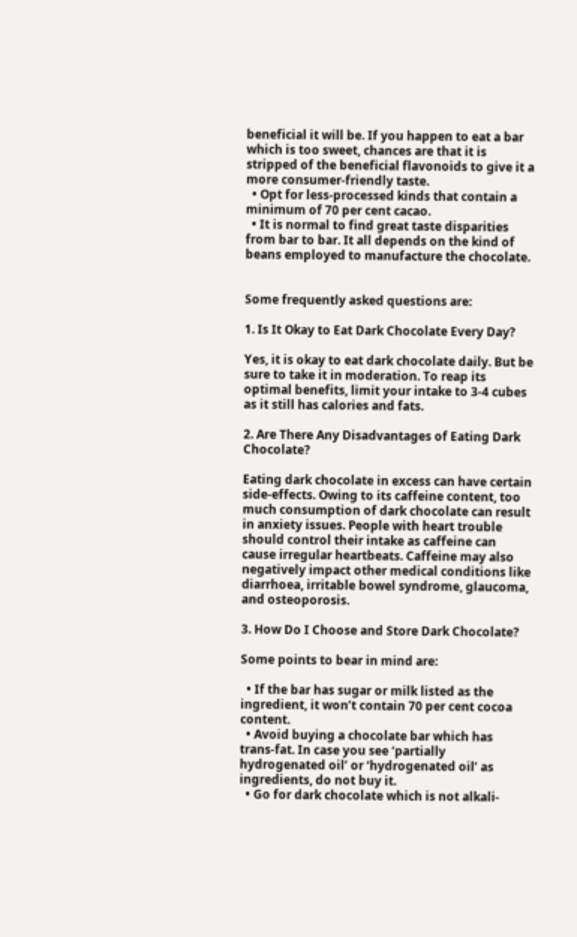beneficial it will be. If you happen to eat a bar which is too sweet, chances are that it is stripped of the beneficial flavonoids to give it a more consumer-friendly taste.
  • Opt for less-processed kinds that contain a minimum of 70 per cent cacao.
  • It is normal to find great taste disparities from bar to bar. It all depends on the kind of beans employed to manufacture the chocolate.


Some frequently asked questions are:

1. Is It Okay to Eat Dark Chocolate Every Day?

Yes, it is okay to eat dark chocolate daily. But be sure to take it in moderation. To reap its optimal benefits, limit your intake to 3-4 cubes as it still has calories and fats.

2. Are There Any Disadvantages of Eating Dark Chocolate?

Eating dark chocolate in excess can have certain side-effects. Owing to its caffeine content, too much consumption of dark chocolate can result in anxiety issues. People with heart trouble should control their intake as caffeine can cause irregular heartbeats. Caffeine may also negatively impact other medical conditions like diarrhoea, irritable bowel syndrome, glaucoma, and osteoporosis.

3. How Do I Choose and Store Dark Chocolate?

Some points to bear in mind are:

  • If the bar has sugar or milk listed as the ingredient, it won’t contain 70 per cent cocoa content.
  • Avoid buying a chocolate bar which has trans-fat. In case you see ‘partially hydrogenated oil’ or ‘hydrogenated oil’ as ingredients, do not buy it.
  • Go for dark chocolate which is not alkali-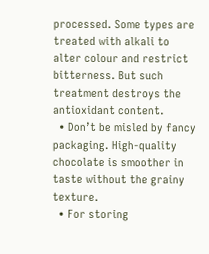processed. Some types are treated with alkali to alter colour and restrict bitterness. But such treatment destroys the antioxidant content.
  • Don’t be misled by fancy packaging. High-quality chocolate is smoother in taste without the grainy texture.
  • For storing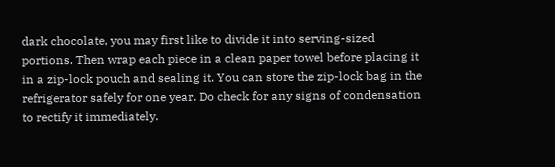dark chocolate, you may first like to divide it into serving-sized portions. Then wrap each piece in a clean paper towel before placing it in a zip-lock pouch and sealing it. You can store the zip-lock bag in the refrigerator safely for one year. Do check for any signs of condensation to rectify it immediately.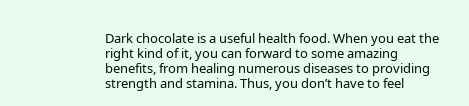Dark chocolate is a useful health food. When you eat the right kind of it, you can forward to some amazing benefits, from healing numerous diseases to providing strength and stamina. Thus, you don’t have to feel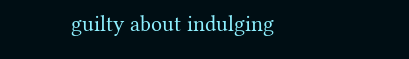guilty about indulging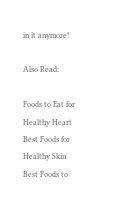in it anymore!

Also Read:

Foods to Eat for Healthy Heart
Best Foods for Healthy Skin
Best Foods to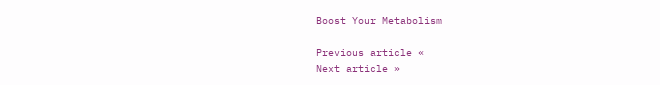Boost Your Metabolism

Previous article «
Next article »